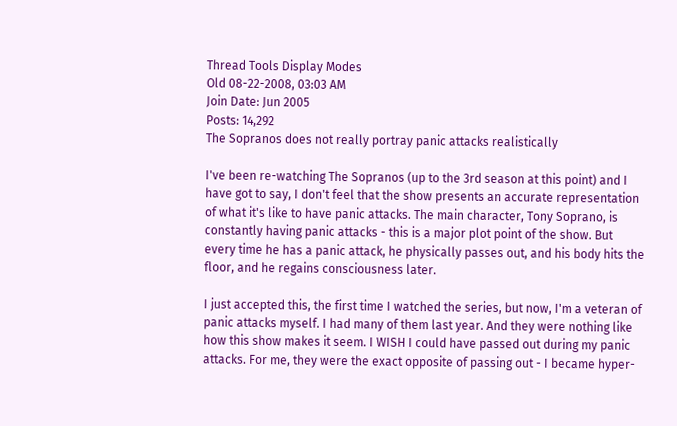Thread Tools Display Modes
Old 08-22-2008, 03:03 AM
Join Date: Jun 2005
Posts: 14,292
The Sopranos does not really portray panic attacks realistically

I've been re-watching The Sopranos (up to the 3rd season at this point) and I have got to say, I don't feel that the show presents an accurate representation of what it's like to have panic attacks. The main character, Tony Soprano, is constantly having panic attacks - this is a major plot point of the show. But every time he has a panic attack, he physically passes out, and his body hits the floor, and he regains consciousness later.

I just accepted this, the first time I watched the series, but now, I'm a veteran of panic attacks myself. I had many of them last year. And they were nothing like how this show makes it seem. I WISH I could have passed out during my panic attacks. For me, they were the exact opposite of passing out - I became hyper-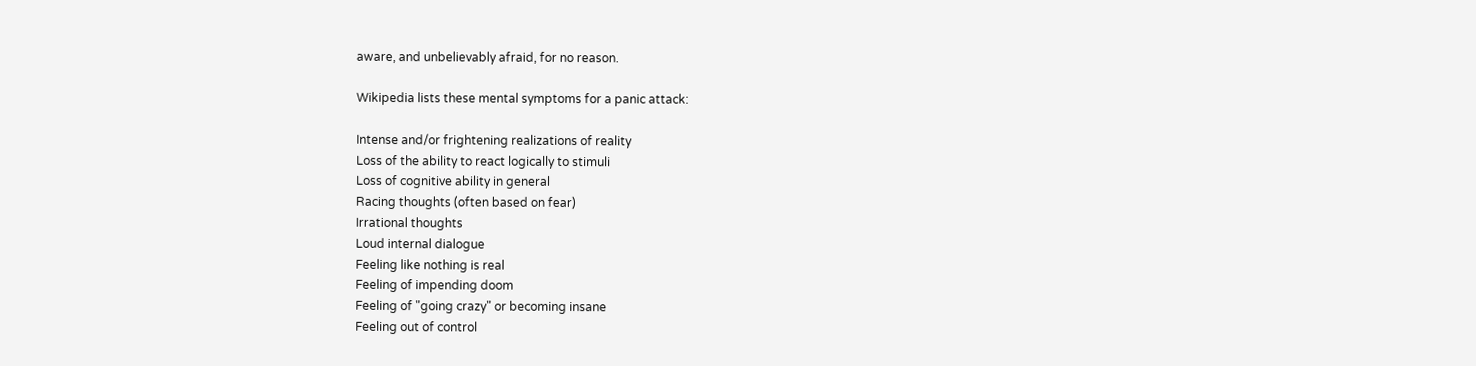aware, and unbelievably afraid, for no reason.

Wikipedia lists these mental symptoms for a panic attack:

Intense and/or frightening realizations of reality
Loss of the ability to react logically to stimuli
Loss of cognitive ability in general
Racing thoughts (often based on fear)
Irrational thoughts
Loud internal dialogue
Feeling like nothing is real
Feeling of impending doom
Feeling of "going crazy" or becoming insane
Feeling out of control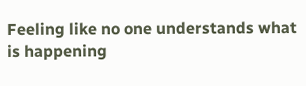Feeling like no one understands what is happening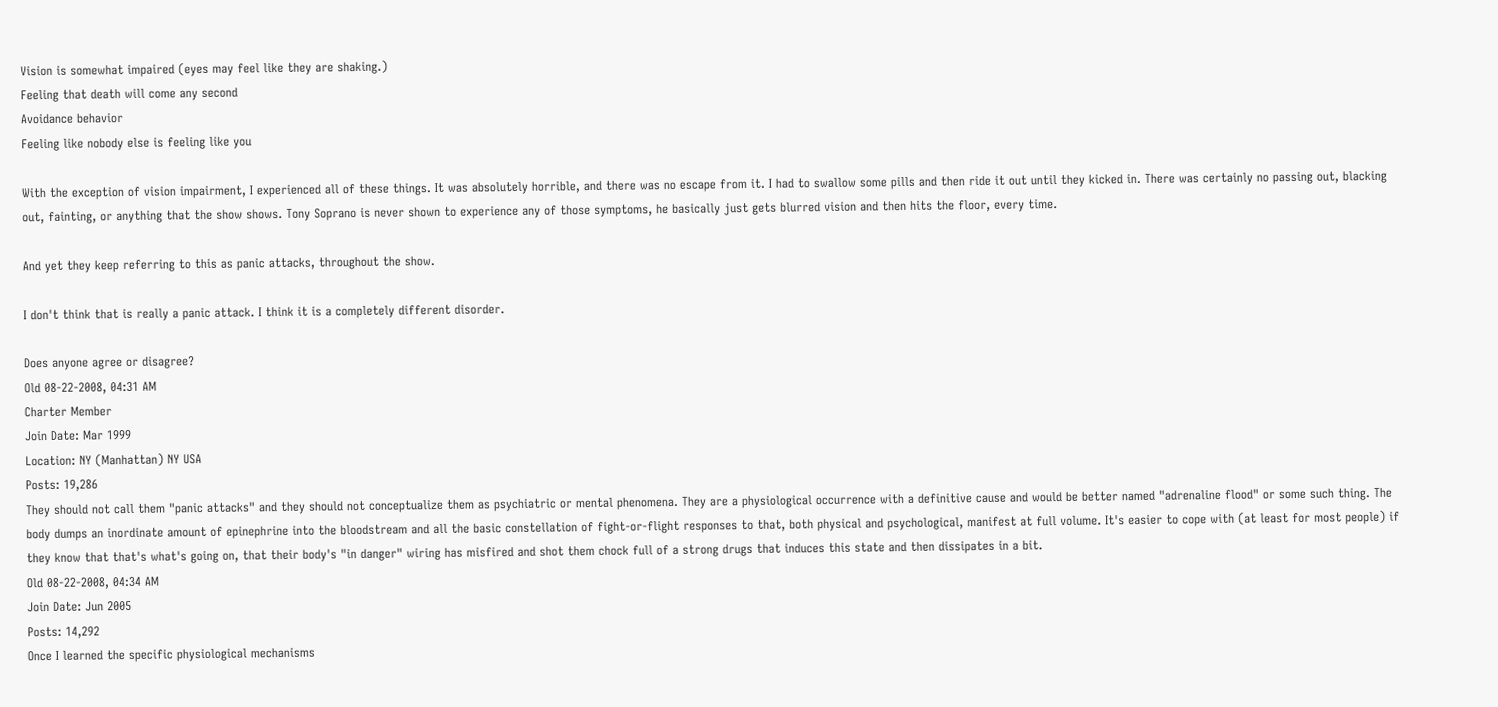Vision is somewhat impaired (eyes may feel like they are shaking.)
Feeling that death will come any second
Avoidance behavior
Feeling like nobody else is feeling like you

With the exception of vision impairment, I experienced all of these things. It was absolutely horrible, and there was no escape from it. I had to swallow some pills and then ride it out until they kicked in. There was certainly no passing out, blacking out, fainting, or anything that the show shows. Tony Soprano is never shown to experience any of those symptoms, he basically just gets blurred vision and then hits the floor, every time.

And yet they keep referring to this as panic attacks, throughout the show.

I don't think that is really a panic attack. I think it is a completely different disorder.

Does anyone agree or disagree?
Old 08-22-2008, 04:31 AM
Charter Member
Join Date: Mar 1999
Location: NY (Manhattan) NY USA
Posts: 19,286
They should not call them "panic attacks" and they should not conceptualize them as psychiatric or mental phenomena. They are a physiological occurrence with a definitive cause and would be better named "adrenaline flood" or some such thing. The body dumps an inordinate amount of epinephrine into the bloodstream and all the basic constellation of fight-or-flight responses to that, both physical and psychological, manifest at full volume. It's easier to cope with (at least for most people) if they know that that's what's going on, that their body's "in danger" wiring has misfired and shot them chock full of a strong drugs that induces this state and then dissipates in a bit.
Old 08-22-2008, 04:34 AM
Join Date: Jun 2005
Posts: 14,292
Once I learned the specific physiological mechanisms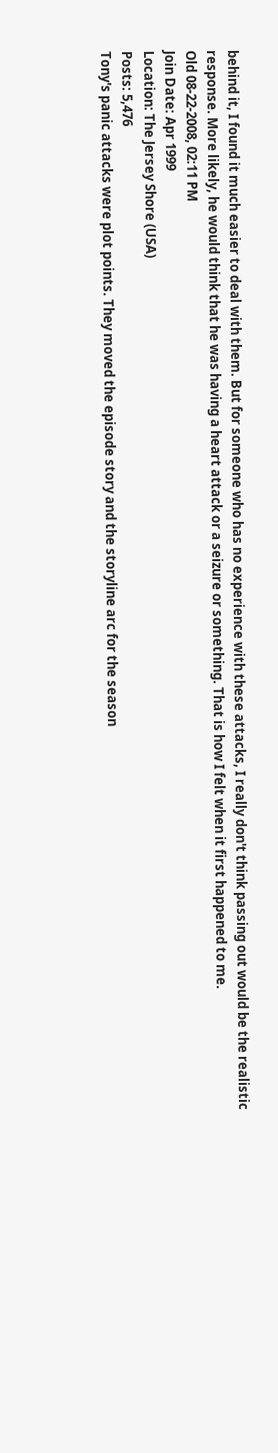behind it, I found it much easier to deal with them. But for someone who has no experience with these attacks, I really don't think passing out would be the realistic response. More likely, he would think that he was having a heart attack or a seizure or something. That is how I felt when it first happened to me.
Old 08-22-2008, 02:11 PM
Join Date: Apr 1999
Location: The Jersey Shore (USA)
Posts: 5,476
Tony's panic attacks were plot points. They moved the episode story and the storyline arc for the season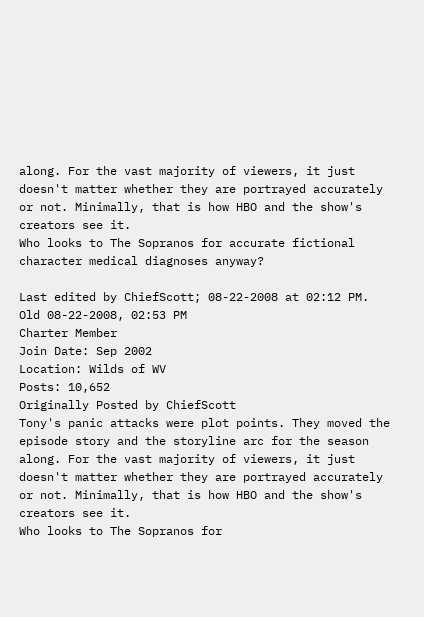along. For the vast majority of viewers, it just doesn't matter whether they are portrayed accurately or not. Minimally, that is how HBO and the show's creators see it.
Who looks to The Sopranos for accurate fictional character medical diagnoses anyway?

Last edited by ChiefScott; 08-22-2008 at 02:12 PM.
Old 08-22-2008, 02:53 PM
Charter Member
Join Date: Sep 2002
Location: Wilds of WV
Posts: 10,652
Originally Posted by ChiefScott
Tony's panic attacks were plot points. They moved the episode story and the storyline arc for the season along. For the vast majority of viewers, it just doesn't matter whether they are portrayed accurately or not. Minimally, that is how HBO and the show's creators see it.
Who looks to The Sopranos for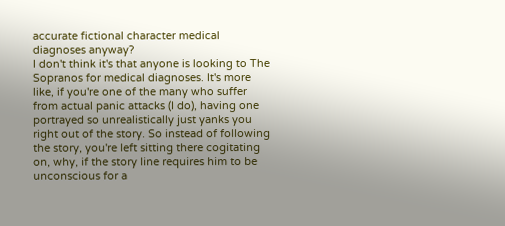accurate fictional character medical diagnoses anyway?
I don't think it's that anyone is looking to The Sopranos for medical diagnoses. It's more like, if you're one of the many who suffer from actual panic attacks (I do), having one portrayed so unrealistically just yanks you right out of the story. So instead of following the story, you're left sitting there cogitating on, why, if the story line requires him to be unconscious for a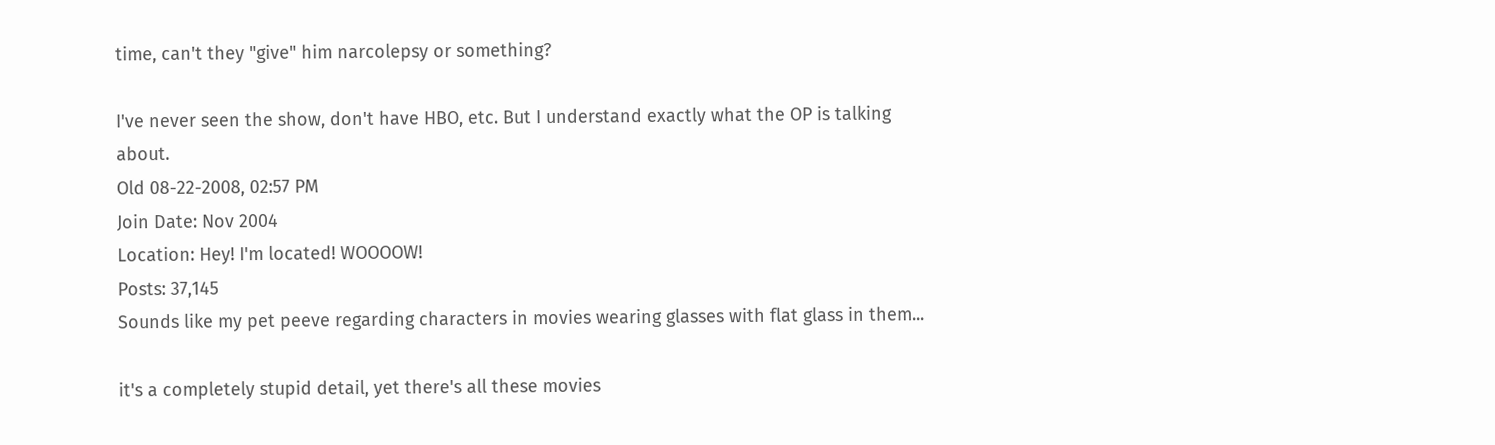time, can't they "give" him narcolepsy or something?

I've never seen the show, don't have HBO, etc. But I understand exactly what the OP is talking about.
Old 08-22-2008, 02:57 PM
Join Date: Nov 2004
Location: Hey! I'm located! WOOOOW!
Posts: 37,145
Sounds like my pet peeve regarding characters in movies wearing glasses with flat glass in them...

it's a completely stupid detail, yet there's all these movies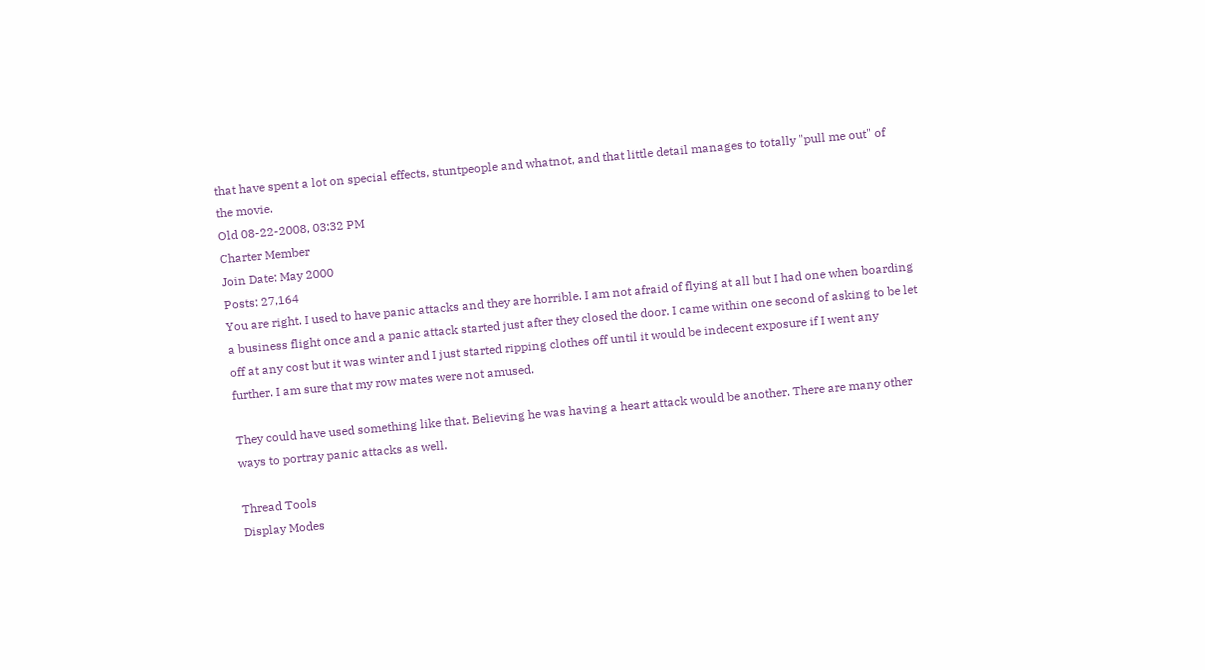that have spent a lot on special effects, stuntpeople and whatnot, and that little detail manages to totally "pull me out" of the movie.
Old 08-22-2008, 03:32 PM
Charter Member
Join Date: May 2000
Posts: 27,164
You are right. I used to have panic attacks and they are horrible. I am not afraid of flying at all but I had one when boarding a business flight once and a panic attack started just after they closed the door. I came within one second of asking to be let off at any cost but it was winter and I just started ripping clothes off until it would be indecent exposure if I went any further. I am sure that my row mates were not amused.

They could have used something like that. Believing he was having a heart attack would be another. There are many other ways to portray panic attacks as well.

Thread Tools
Display Modes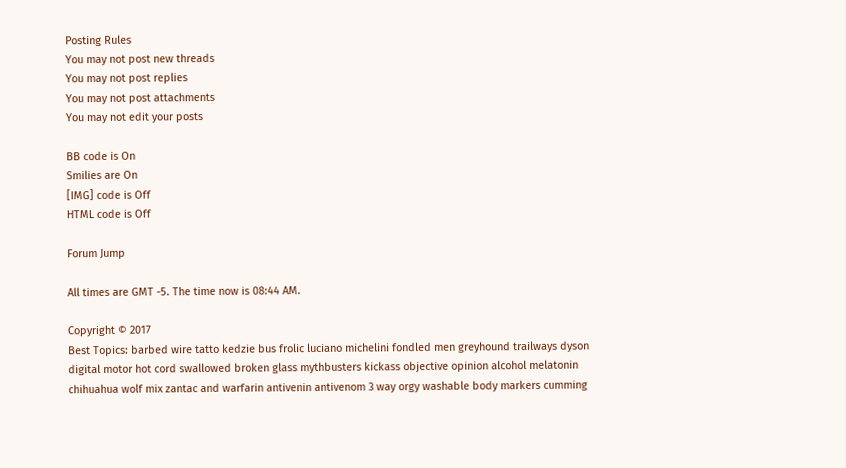Posting Rules
You may not post new threads
You may not post replies
You may not post attachments
You may not edit your posts

BB code is On
Smilies are On
[IMG] code is Off
HTML code is Off

Forum Jump

All times are GMT -5. The time now is 08:44 AM.

Copyright © 2017
Best Topics: barbed wire tatto kedzie bus frolic luciano michelini fondled men greyhound trailways dyson digital motor hot cord swallowed broken glass mythbusters kickass objective opinion alcohol melatonin chihuahua wolf mix zantac and warfarin antivenin antivenom 3 way orgy washable body markers cumming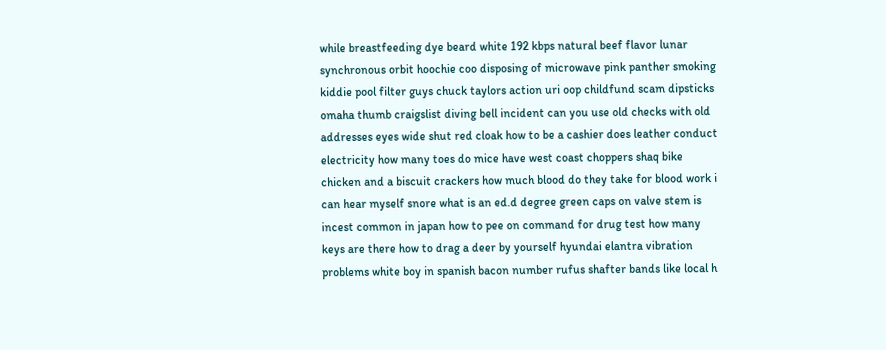while breastfeeding dye beard white 192 kbps natural beef flavor lunar synchronous orbit hoochie coo disposing of microwave pink panther smoking kiddie pool filter guys chuck taylors action uri oop childfund scam dipsticks omaha thumb craigslist diving bell incident can you use old checks with old addresses eyes wide shut red cloak how to be a cashier does leather conduct electricity how many toes do mice have west coast choppers shaq bike chicken and a biscuit crackers how much blood do they take for blood work i can hear myself snore what is an ed.d degree green caps on valve stem is incest common in japan how to pee on command for drug test how many keys are there how to drag a deer by yourself hyundai elantra vibration problems white boy in spanish bacon number rufus shafter bands like local h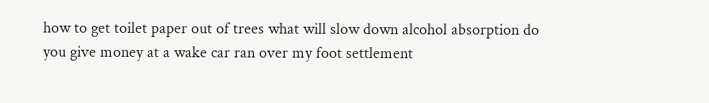how to get toilet paper out of trees what will slow down alcohol absorption do you give money at a wake car ran over my foot settlement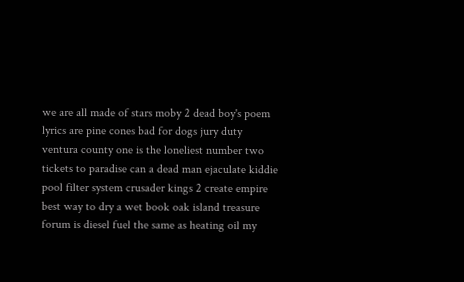we are all made of stars moby 2 dead boy's poem lyrics are pine cones bad for dogs jury duty ventura county one is the loneliest number two tickets to paradise can a dead man ejaculate kiddie pool filter system crusader kings 2 create empire best way to dry a wet book oak island treasure forum is diesel fuel the same as heating oil my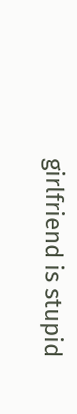girlfriend is stupid